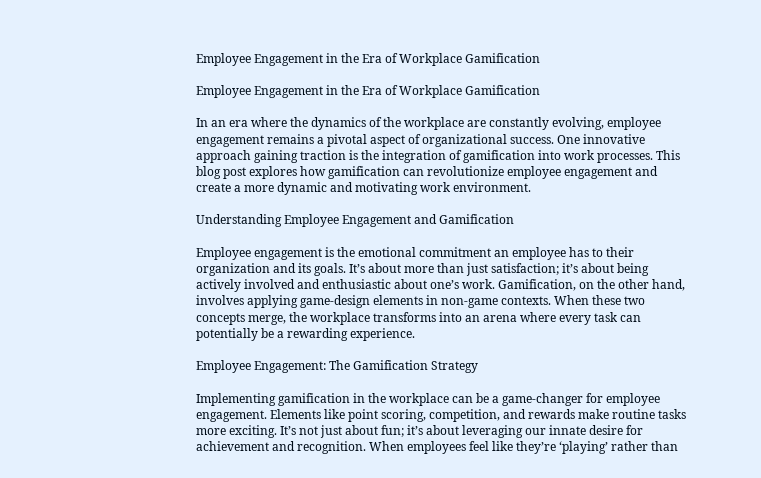Employee Engagement in the Era of Workplace Gamification

Employee Engagement in the Era of Workplace Gamification

In an era where the dynamics of the workplace are constantly evolving, employee engagement remains a pivotal aspect of organizational success. One innovative approach gaining traction is the integration of gamification into work processes. This blog post explores how gamification can revolutionize employee engagement and create a more dynamic and motivating work environment.

Understanding Employee Engagement and Gamification

Employee engagement is the emotional commitment an employee has to their organization and its goals. It’s about more than just satisfaction; it’s about being actively involved and enthusiastic about one’s work. Gamification, on the other hand, involves applying game-design elements in non-game contexts. When these two concepts merge, the workplace transforms into an arena where every task can potentially be a rewarding experience.

Employee Engagement: The Gamification Strategy

Implementing gamification in the workplace can be a game-changer for employee engagement. Elements like point scoring, competition, and rewards make routine tasks more exciting. It’s not just about fun; it’s about leveraging our innate desire for achievement and recognition. When employees feel like they’re ‘playing’ rather than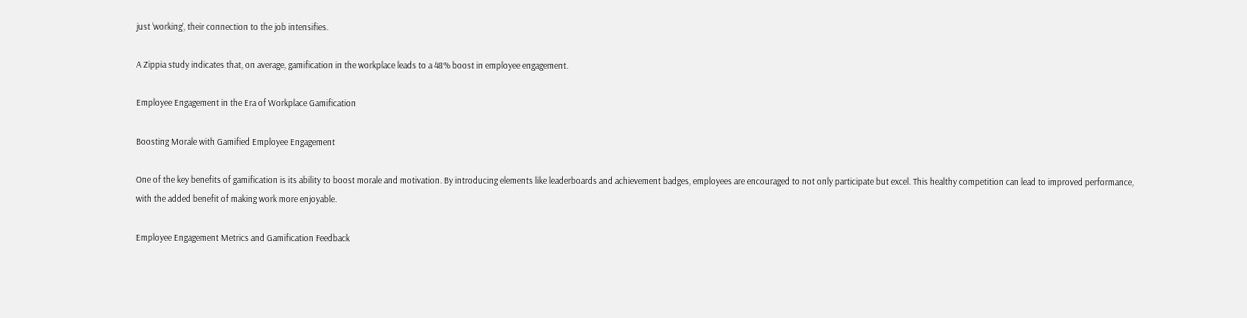just ‘working’, their connection to the job intensifies.

A Zippia study indicates that, on average, gamification in the workplace leads to a 48% boost in employee engagement.

Employee Engagement in the Era of Workplace Gamification

Boosting Morale with Gamified Employee Engagement

One of the key benefits of gamification is its ability to boost morale and motivation. By introducing elements like leaderboards and achievement badges, employees are encouraged to not only participate but excel. This healthy competition can lead to improved performance, with the added benefit of making work more enjoyable.

Employee Engagement Metrics and Gamification Feedback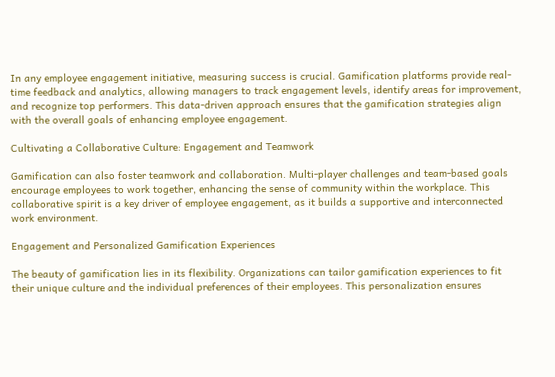In any employee engagement initiative, measuring success is crucial. Gamification platforms provide real-time feedback and analytics, allowing managers to track engagement levels, identify areas for improvement, and recognize top performers. This data-driven approach ensures that the gamification strategies align with the overall goals of enhancing employee engagement.

Cultivating a Collaborative Culture: Engagement and Teamwork

Gamification can also foster teamwork and collaboration. Multi-player challenges and team-based goals encourage employees to work together, enhancing the sense of community within the workplace. This collaborative spirit is a key driver of employee engagement, as it builds a supportive and interconnected work environment.

Engagement and Personalized Gamification Experiences

The beauty of gamification lies in its flexibility. Organizations can tailor gamification experiences to fit their unique culture and the individual preferences of their employees. This personalization ensures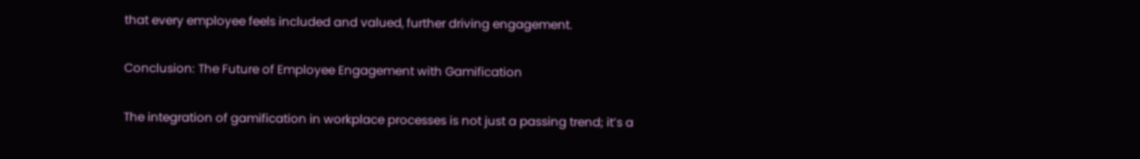that every employee feels included and valued, further driving engagement.

Conclusion: The Future of Employee Engagement with Gamification

The integration of gamification in workplace processes is not just a passing trend; it’s a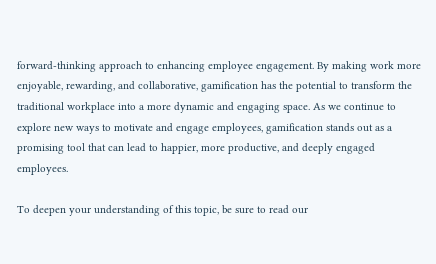forward-thinking approach to enhancing employee engagement. By making work more enjoyable, rewarding, and collaborative, gamification has the potential to transform the traditional workplace into a more dynamic and engaging space. As we continue to explore new ways to motivate and engage employees, gamification stands out as a promising tool that can lead to happier, more productive, and deeply engaged employees.

To deepen your understanding of this topic, be sure to read our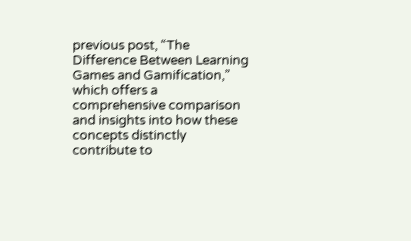previous post, “The Difference Between Learning Games and Gamification,” which offers a comprehensive comparison and insights into how these concepts distinctly contribute to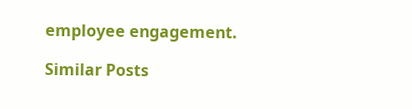employee engagement.

Similar Posts